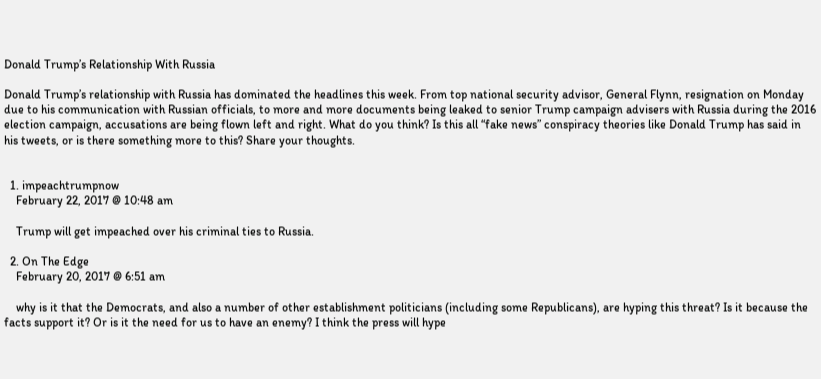Donald Trump’s Relationship With Russia

Donald Trump’s relationship with Russia has dominated the headlines this week. From top national security advisor, General Flynn, resignation on Monday due to his communication with Russian officials, to more and more documents being leaked to senior Trump campaign advisers with Russia during the 2016 election campaign, accusations are being flown left and right. What do you think? Is this all “fake news” conspiracy theories like Donald Trump has said in his tweets, or is there something more to this? Share your thoughts.


  1. impeachtrumpnow
    February 22, 2017 @ 10:48 am

    Trump will get impeached over his criminal ties to Russia.

  2. On The Edge
    February 20, 2017 @ 6:51 am

    why is it that the Democrats, and also a number of other establishment politicians (including some Republicans), are hyping this threat? Is it because the facts support it? Or is it the need for us to have an enemy? I think the press will hype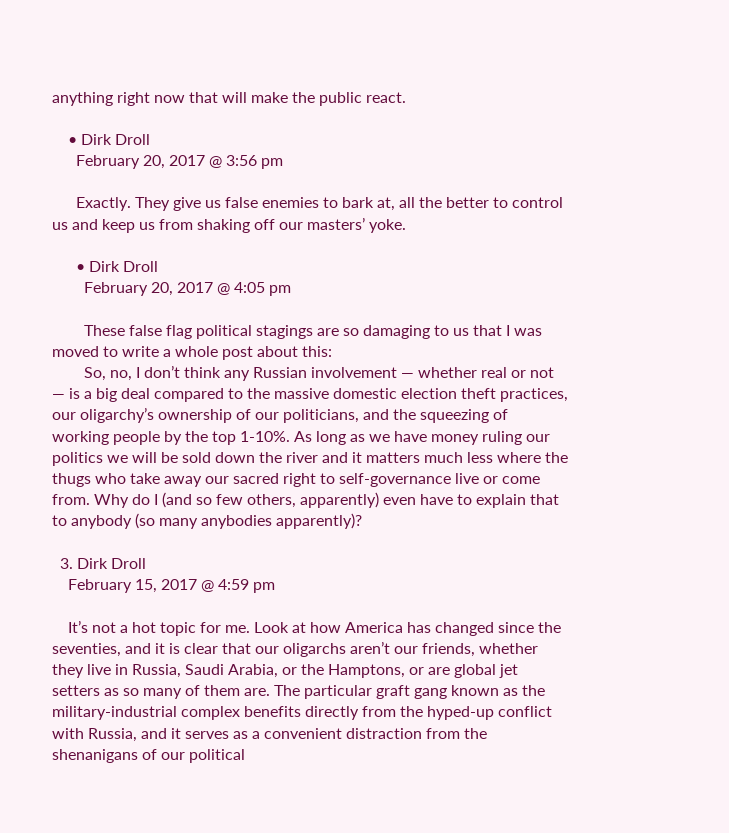anything right now that will make the public react.

    • Dirk Droll
      February 20, 2017 @ 3:56 pm

      Exactly. They give us false enemies to bark at, all the better to control us and keep us from shaking off our masters’ yoke.

      • Dirk Droll
        February 20, 2017 @ 4:05 pm

        These false flag political stagings are so damaging to us that I was moved to write a whole post about this:
        So, no, I don’t think any Russian involvement — whether real or not — is a big deal compared to the massive domestic election theft practices, our oligarchy’s ownership of our politicians, and the squeezing of working people by the top 1-10%. As long as we have money ruling our politics we will be sold down the river and it matters much less where the thugs who take away our sacred right to self-governance live or come from. Why do I (and so few others, apparently) even have to explain that to anybody (so many anybodies apparently)?

  3. Dirk Droll
    February 15, 2017 @ 4:59 pm

    It’s not a hot topic for me. Look at how America has changed since the seventies, and it is clear that our oligarchs aren’t our friends, whether they live in Russia, Saudi Arabia, or the Hamptons, or are global jet setters as so many of them are. The particular graft gang known as the military-industrial complex benefits directly from the hyped-up conflict with Russia, and it serves as a convenient distraction from the shenanigans of our political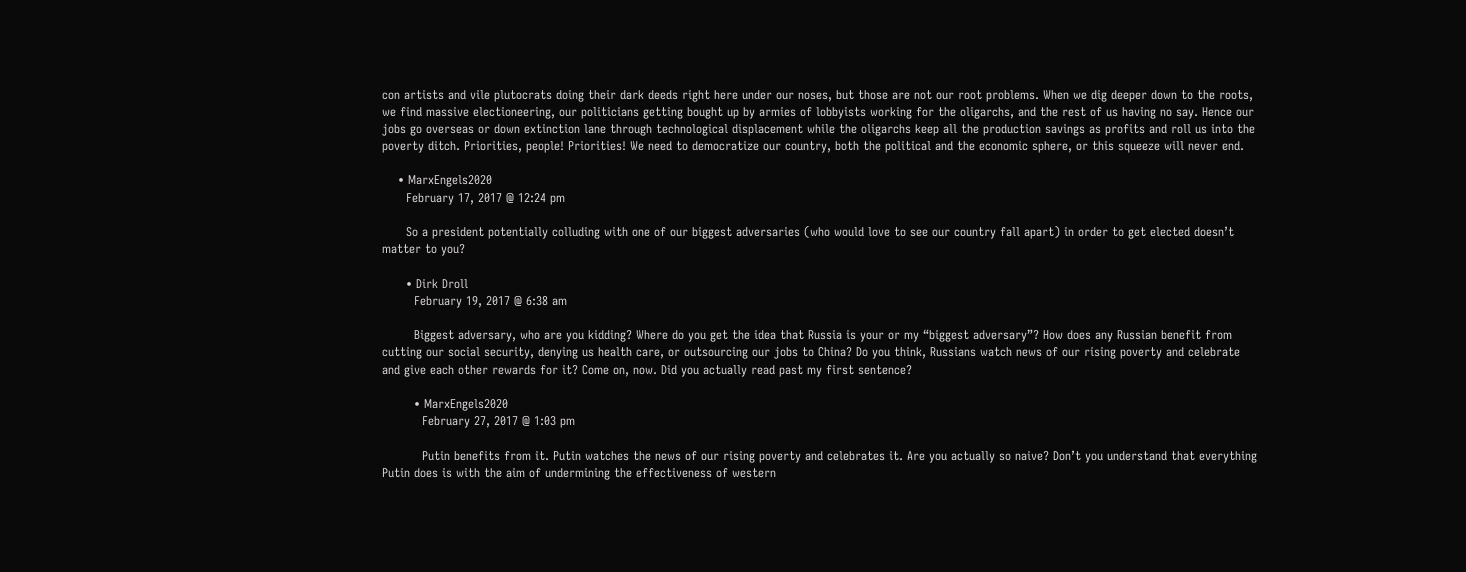con artists and vile plutocrats doing their dark deeds right here under our noses, but those are not our root problems. When we dig deeper down to the roots, we find massive electioneering, our politicians getting bought up by armies of lobbyists working for the oligarchs, and the rest of us having no say. Hence our jobs go overseas or down extinction lane through technological displacement while the oligarchs keep all the production savings as profits and roll us into the poverty ditch. Priorities, people! Priorities! We need to democratize our country, both the political and the economic sphere, or this squeeze will never end.

    • MarxEngels2020
      February 17, 2017 @ 12:24 pm

      So a president potentially colluding with one of our biggest adversaries (who would love to see our country fall apart) in order to get elected doesn’t matter to you?

      • Dirk Droll
        February 19, 2017 @ 6:38 am

        Biggest adversary, who are you kidding? Where do you get the idea that Russia is your or my “biggest adversary”? How does any Russian benefit from cutting our social security, denying us health care, or outsourcing our jobs to China? Do you think, Russians watch news of our rising poverty and celebrate and give each other rewards for it? Come on, now. Did you actually read past my first sentence?

        • MarxEngels2020
          February 27, 2017 @ 1:03 pm

          Putin benefits from it. Putin watches the news of our rising poverty and celebrates it. Are you actually so naive? Don’t you understand that everything Putin does is with the aim of undermining the effectiveness of western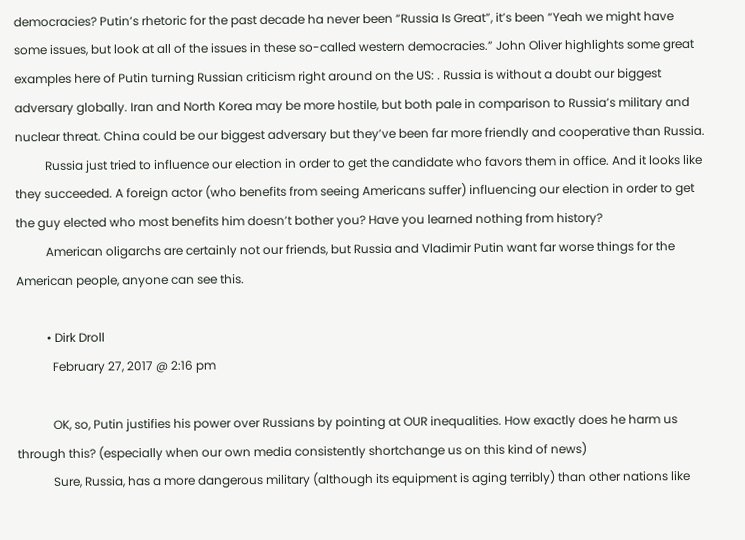democracies? Putin’s rhetoric for the past decade ha never been “Russia Is Great”, it’s been “Yeah we might have some issues, but look at all of the issues in these so-called western democracies.” John Oliver highlights some great examples here of Putin turning Russian criticism right around on the US: . Russia is without a doubt our biggest adversary globally. Iran and North Korea may be more hostile, but both pale in comparison to Russia’s military and nuclear threat. China could be our biggest adversary but they’ve been far more friendly and cooperative than Russia.
          Russia just tried to influence our election in order to get the candidate who favors them in office. And it looks like they succeeded. A foreign actor (who benefits from seeing Americans suffer) influencing our election in order to get the guy elected who most benefits him doesn’t bother you? Have you learned nothing from history?
          American oligarchs are certainly not our friends, but Russia and Vladimir Putin want far worse things for the American people, anyone can see this.

          • Dirk Droll
            February 27, 2017 @ 2:16 pm

            OK, so, Putin justifies his power over Russians by pointing at OUR inequalities. How exactly does he harm us through this? (especially when our own media consistently shortchange us on this kind of news)
            Sure, Russia, has a more dangerous military (although its equipment is aging terribly) than other nations like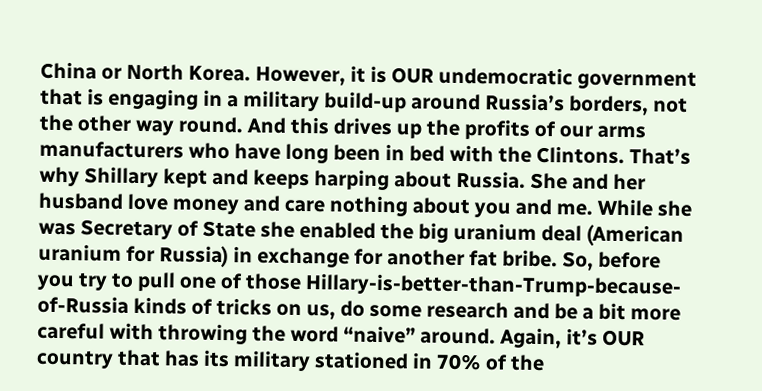China or North Korea. However, it is OUR undemocratic government that is engaging in a military build-up around Russia’s borders, not the other way round. And this drives up the profits of our arms manufacturers who have long been in bed with the Clintons. That’s why Shillary kept and keeps harping about Russia. She and her husband love money and care nothing about you and me. While she was Secretary of State she enabled the big uranium deal (American uranium for Russia) in exchange for another fat bribe. So, before you try to pull one of those Hillary-is-better-than-Trump-because-of-Russia kinds of tricks on us, do some research and be a bit more careful with throwing the word “naive” around. Again, it’s OUR country that has its military stationed in 70% of the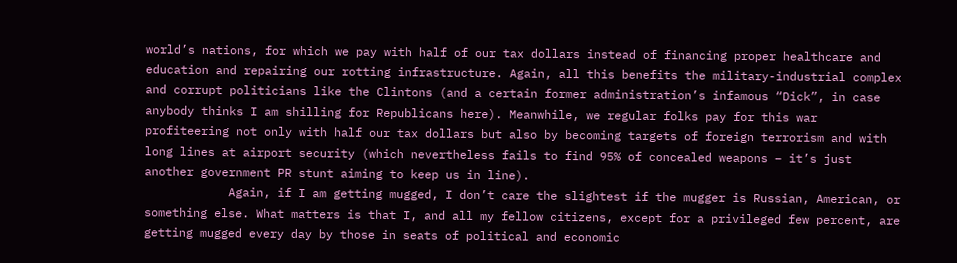world’s nations, for which we pay with half of our tax dollars instead of financing proper healthcare and education and repairing our rotting infrastructure. Again, all this benefits the military-industrial complex and corrupt politicians like the Clintons (and a certain former administration’s infamous “Dick”, in case anybody thinks I am shilling for Republicans here). Meanwhile, we regular folks pay for this war profiteering not only with half our tax dollars but also by becoming targets of foreign terrorism and with long lines at airport security (which nevertheless fails to find 95% of concealed weapons – it’s just another government PR stunt aiming to keep us in line).
            Again, if I am getting mugged, I don’t care the slightest if the mugger is Russian, American, or something else. What matters is that I, and all my fellow citizens, except for a privileged few percent, are getting mugged every day by those in seats of political and economic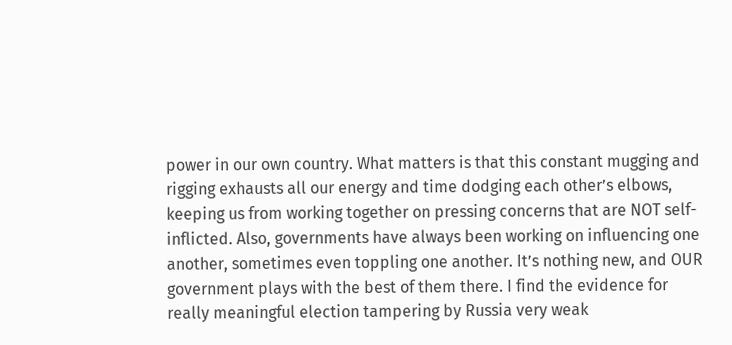power in our own country. What matters is that this constant mugging and rigging exhausts all our energy and time dodging each other’s elbows, keeping us from working together on pressing concerns that are NOT self-inflicted. Also, governments have always been working on influencing one another, sometimes even toppling one another. It’s nothing new, and OUR government plays with the best of them there. I find the evidence for really meaningful election tampering by Russia very weak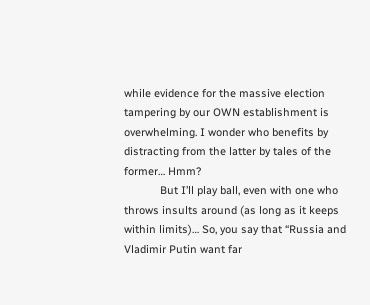while evidence for the massive election tampering by our OWN establishment is overwhelming. I wonder who benefits by distracting from the latter by tales of the former… Hmm?
            But I’ll play ball, even with one who throws insults around (as long as it keeps within limits)… So, you say that “Russia and Vladimir Putin want far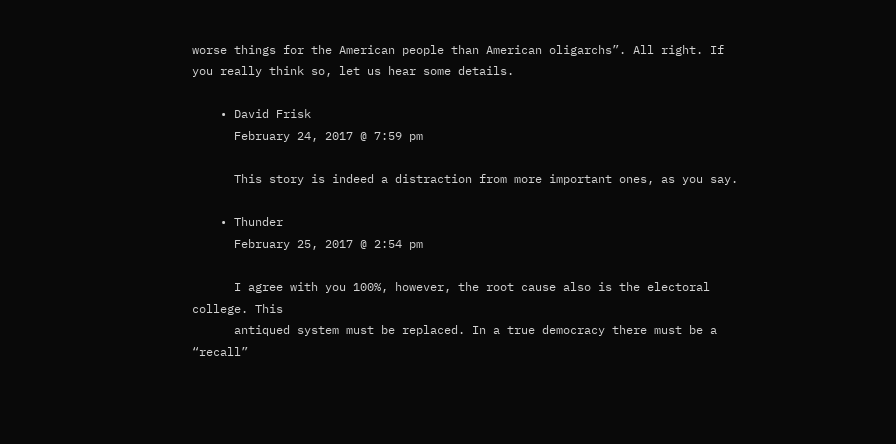worse things for the American people than American oligarchs”. All right. If you really think so, let us hear some details.

    • David Frisk
      February 24, 2017 @ 7:59 pm

      This story is indeed a distraction from more important ones, as you say.

    • Thunder
      February 25, 2017 @ 2:54 pm

      I agree with you 100%, however, the root cause also is the electoral college. This
      antiqued system must be replaced. In a true democracy there must be a “recall”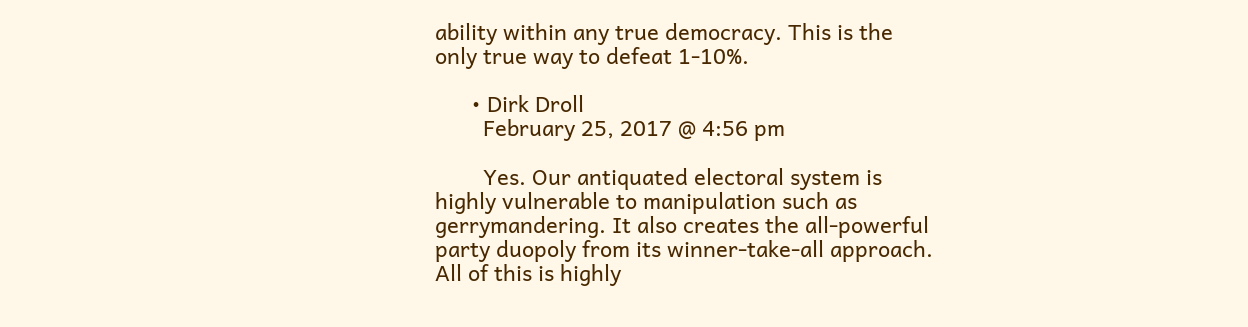ability within any true democracy. This is the only true way to defeat 1-10%.

      • Dirk Droll
        February 25, 2017 @ 4:56 pm

        Yes. Our antiquated electoral system is highly vulnerable to manipulation such as gerrymandering. It also creates the all-powerful party duopoly from its winner-take-all approach. All of this is highly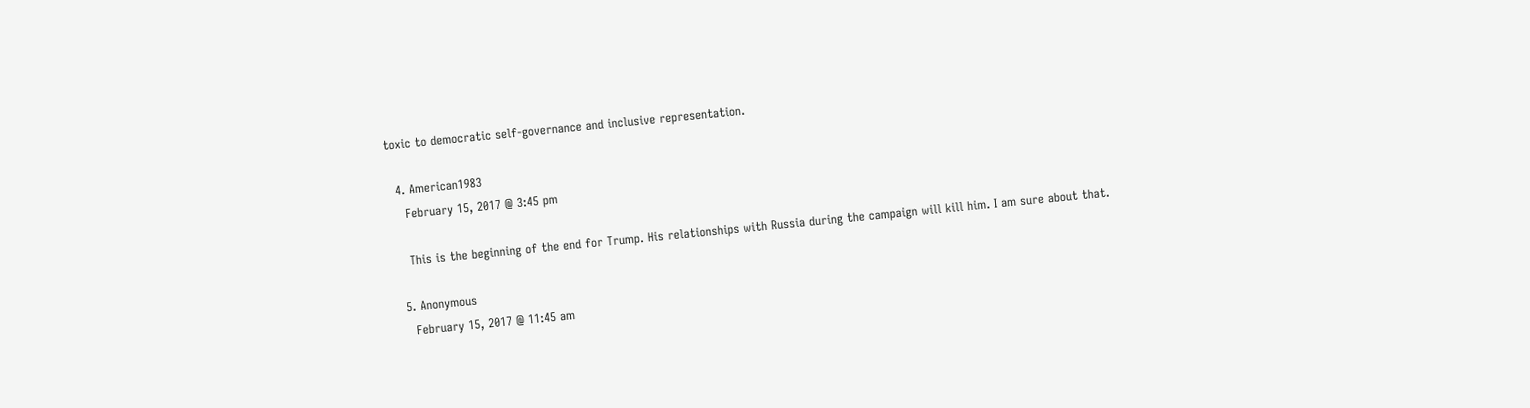toxic to democratic self-governance and inclusive representation.

  4. American1983
    February 15, 2017 @ 3:45 pm

    This is the beginning of the end for Trump. His relationships with Russia during the campaign will kill him. I am sure about that.

  5. Anonymous
    February 15, 2017 @ 11:45 am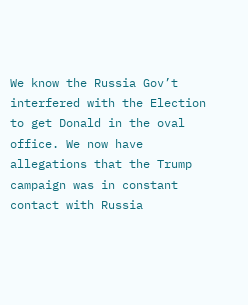We know the Russia Gov’t interfered with the Election to get Donald in the oval office. We now have allegations that the Trump campaign was in constant contact with Russia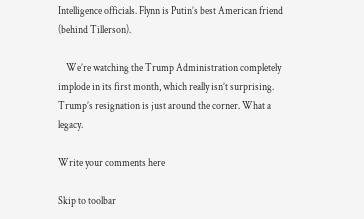Intelligence officials. Flynn is Putin’s best American friend (behind Tillerson).

    We’re watching the Trump Administration completely implode in its first month, which really isn’t surprising. Trump’s resignation is just around the corner. What a legacy.

Write your comments here

Skip to toolbar